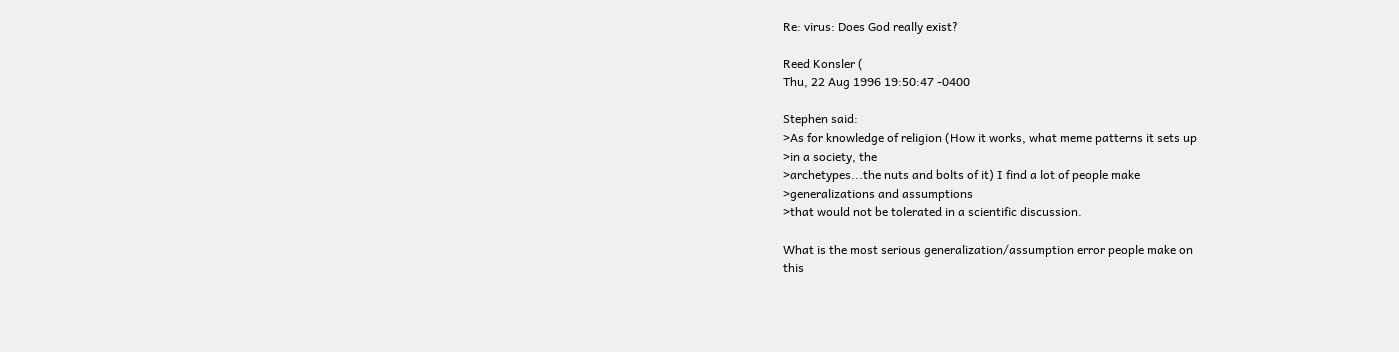Re: virus: Does God really exist?

Reed Konsler (
Thu, 22 Aug 1996 19:50:47 -0400

Stephen said:
>As for knowledge of religion (How it works, what meme patterns it sets up
>in a society, the
>archetypes...the nuts and bolts of it) I find a lot of people make
>generalizations and assumptions
>that would not be tolerated in a scientific discussion.

What is the most serious generalization/assumption error people make on
this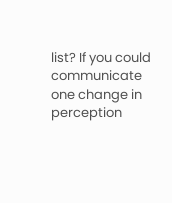list? If you could communicate one change in perception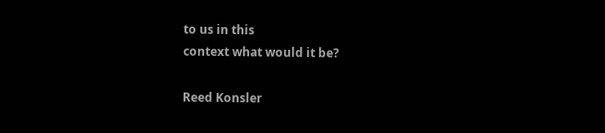to us in this
context what would it be?

Reed Konsler